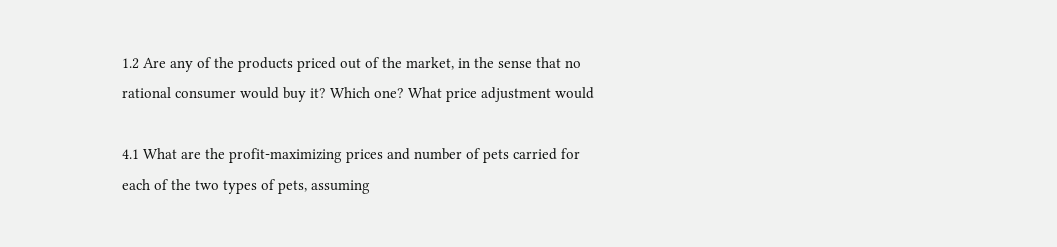1.2 Are any of the products priced out of the market, in the sense that no rational consumer would buy it? Which one? What price adjustment would

4.1 What are the profit-maximizing prices and number of pets carried for each of the two types of pets, assuming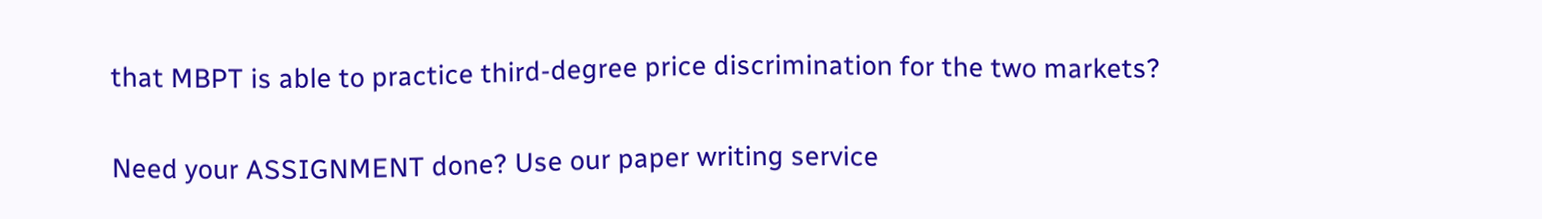that MBPT is able to practice third-degree price discrimination for the two markets?

Need your ASSIGNMENT done? Use our paper writing service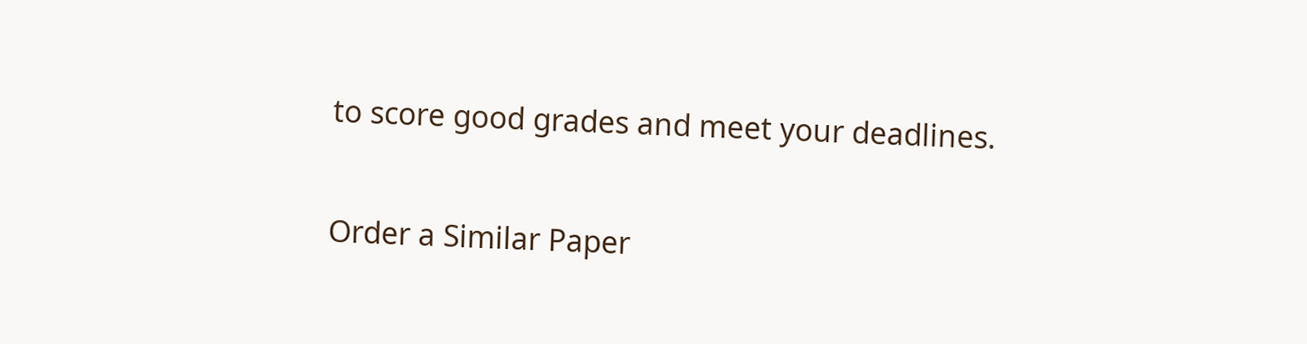to score good grades and meet your deadlines.

Order a Similar Paper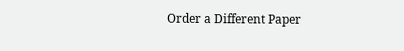Order a Different Paper